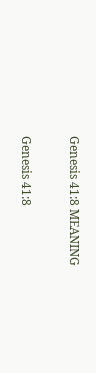Genesis 41:8 MEANING

Genesis 41:8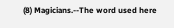(8) Magicians.--The word used here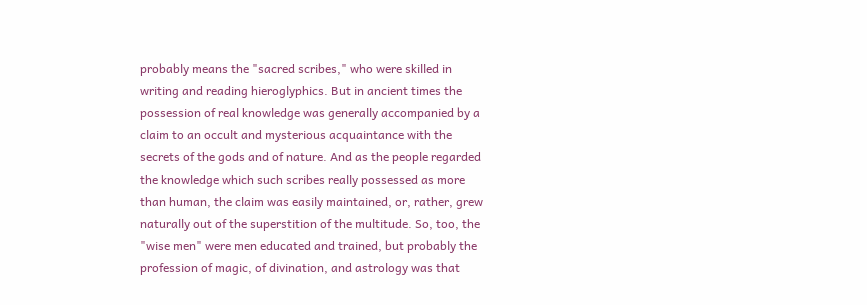probably means the "sacred scribes," who were skilled in writing and reading hieroglyphics. But in ancient times the possession of real knowledge was generally accompanied by a claim to an occult and mysterious acquaintance with the secrets of the gods and of nature. And as the people regarded the knowledge which such scribes really possessed as more than human, the claim was easily maintained, or, rather, grew naturally out of the superstition of the multitude. So, too, the "wise men" were men educated and trained, but probably the profession of magic, of divination, and astrology was that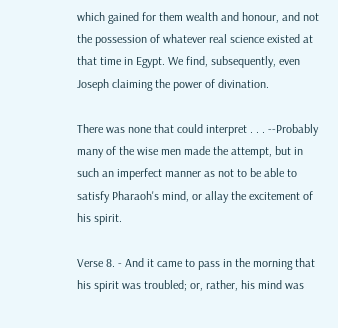which gained for them wealth and honour, and not the possession of whatever real science existed at that time in Egypt. We find, subsequently, even Joseph claiming the power of divination.

There was none that could interpret . . . --Probably many of the wise men made the attempt, but in such an imperfect manner as not to be able to satisfy Pharaoh's mind, or allay the excitement of his spirit.

Verse 8. - And it came to pass in the morning that his spirit was troubled; or, rather, his mind was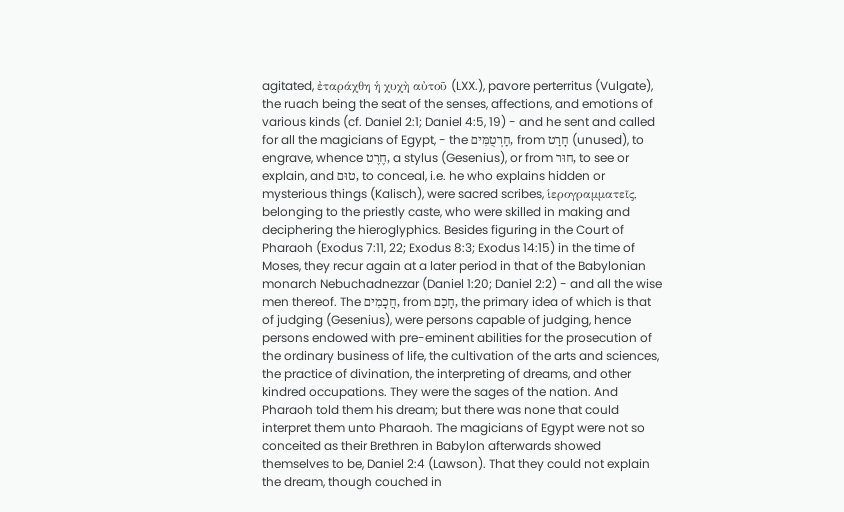agitated, ἐταράχθη ἡ χυχὴ αὐτοῦ (LXX.), pavore perterritus (Vulgate), the ruach being the seat of the senses, affections, and emotions of various kinds (cf. Daniel 2:1; Daniel 4:5, 19) - and he sent and called for all the magicians of Egypt, - the חַרְטֻמִּים, from חָרַט (unused), to engrave, whence חֶרֶט, a stylus (Gesenius), or from חוּר, to see or explain, and טוּם, to conceal, i.e. he who explains hidden or mysterious things (Kalisch), were sacred scribes, ἱερογραμματεῖς, belonging to the priestly caste, who were skilled in making and deciphering the hieroglyphics. Besides figuring in the Court of Pharaoh (Exodus 7:11, 22; Exodus 8:3; Exodus 14:15) in the time of Moses, they recur again at a later period in that of the Babylonian monarch Nebuchadnezzar (Daniel 1:20; Daniel 2:2) - and all the wise men thereof. The חֲכָמִים, from חָכַם, the primary idea of which is that of judging (Gesenius), were persons capable of judging, hence persons endowed with pre-eminent abilities for the prosecution of the ordinary business of life, the cultivation of the arts and sciences, the practice of divination, the interpreting of dreams, and other kindred occupations. They were the sages of the nation. And Pharaoh told them his dream; but there was none that could interpret them unto Pharaoh. The magicians of Egypt were not so conceited as their Brethren in Babylon afterwards showed themselves to be, Daniel 2:4 (Lawson). That they could not explain the dream, though couched in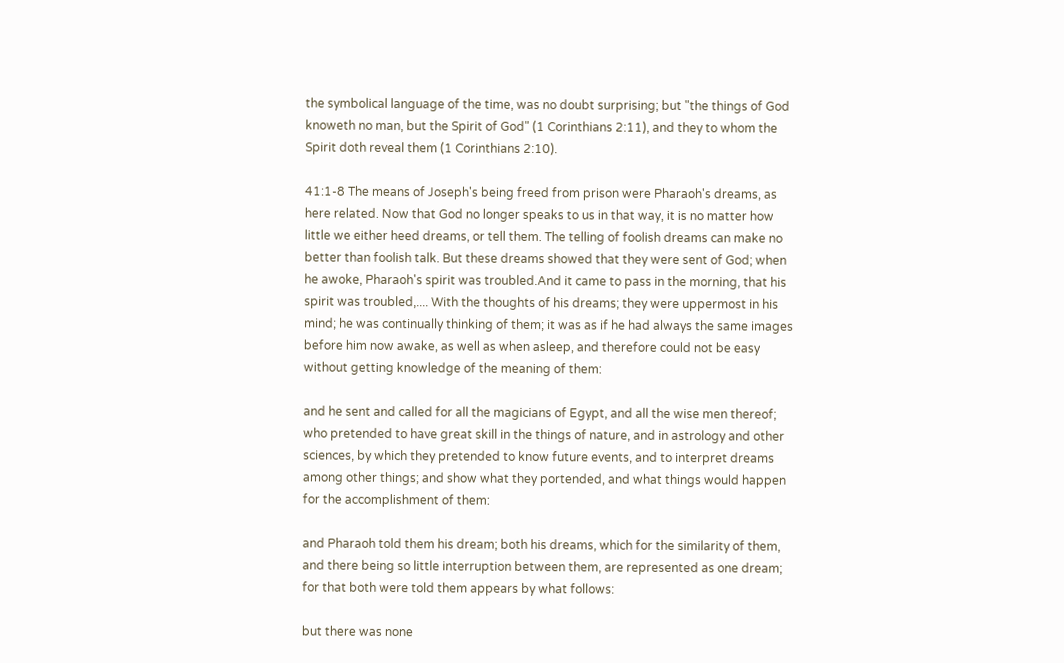the symbolical language of the time, was no doubt surprising; but "the things of God knoweth no man, but the Spirit of God" (1 Corinthians 2:11), and they to whom the Spirit doth reveal them (1 Corinthians 2:10).

41:1-8 The means of Joseph's being freed from prison were Pharaoh's dreams, as here related. Now that God no longer speaks to us in that way, it is no matter how little we either heed dreams, or tell them. The telling of foolish dreams can make no better than foolish talk. But these dreams showed that they were sent of God; when he awoke, Pharaoh's spirit was troubled.And it came to pass in the morning, that his spirit was troubled,.... With the thoughts of his dreams; they were uppermost in his mind; he was continually thinking of them; it was as if he had always the same images before him now awake, as well as when asleep, and therefore could not be easy without getting knowledge of the meaning of them:

and he sent and called for all the magicians of Egypt, and all the wise men thereof; who pretended to have great skill in the things of nature, and in astrology and other sciences, by which they pretended to know future events, and to interpret dreams among other things; and show what they portended, and what things would happen for the accomplishment of them:

and Pharaoh told them his dream; both his dreams, which for the similarity of them, and there being so little interruption between them, are represented as one dream; for that both were told them appears by what follows:

but there was none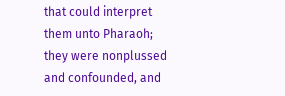that could interpret them unto Pharaoh; they were nonplussed and confounded, and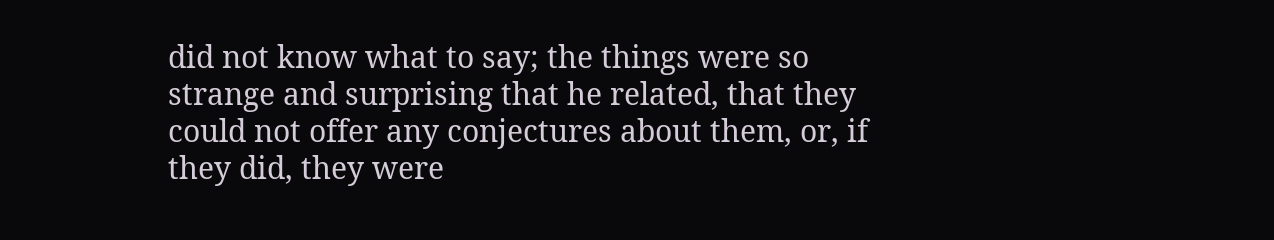did not know what to say; the things were so strange and surprising that he related, that they could not offer any conjectures about them, or, if they did, they were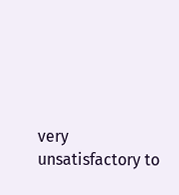very unsatisfactory to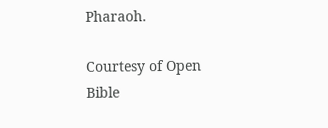Pharaoh.

Courtesy of Open Bible